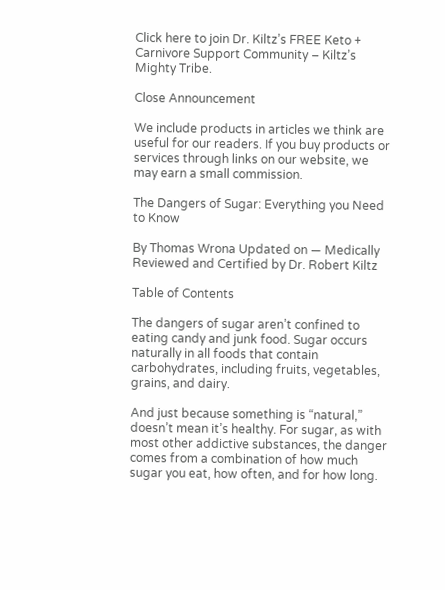Click here to join Dr. Kiltz’s FREE Keto + Carnivore Support Community – Kiltz’s Mighty Tribe.

Close Announcement

We include products in articles we think are useful for our readers. If you buy products or services through links on our website, we may earn a small commission.

The Dangers of Sugar: Everything you Need to Know

By Thomas Wrona Updated on — Medically Reviewed and Certified by Dr. Robert Kiltz

Table of Contents

The dangers of sugar aren’t confined to eating candy and junk food. Sugar occurs naturally in all foods that contain carbohydrates, including fruits, vegetables, grains, and dairy.

And just because something is “natural,” doesn’t mean it’s healthy. For sugar, as with most other addictive substances, the danger comes from a combination of how much sugar you eat, how often, and for how long.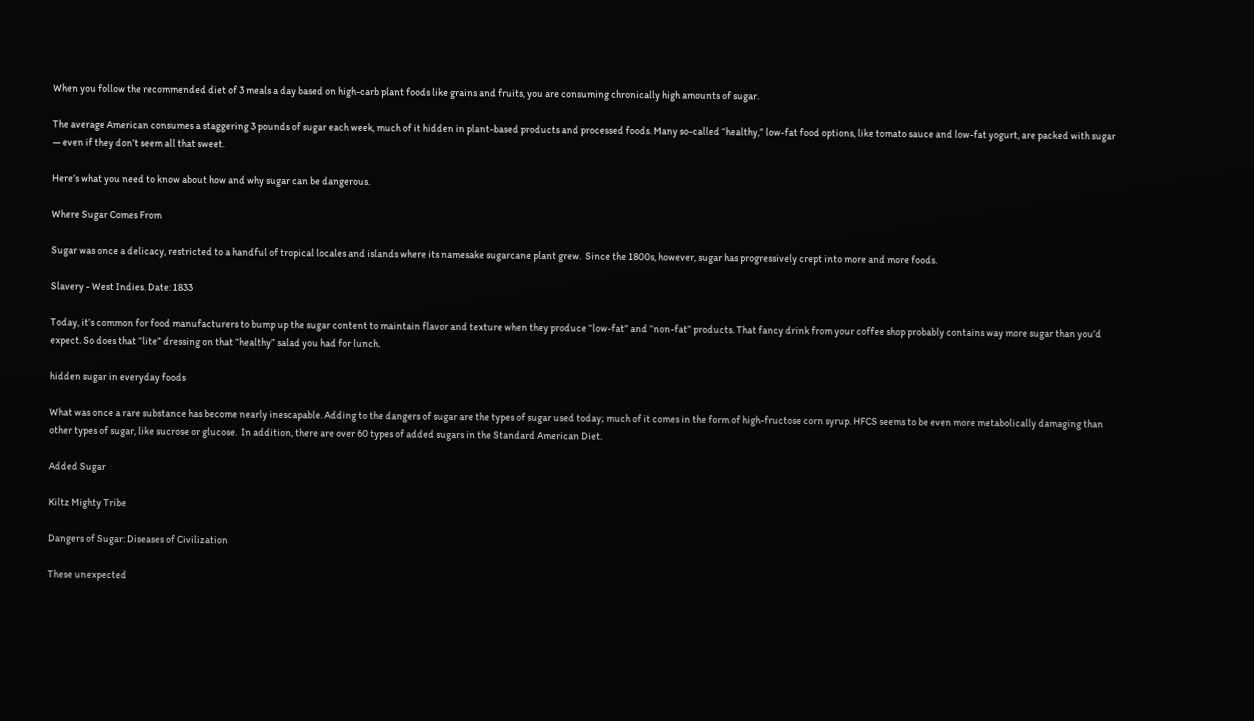When you follow the recommended diet of 3 meals a day based on high-carb plant foods like grains and fruits, you are consuming chronically high amounts of sugar.

The average American consumes a staggering 3 pounds of sugar each week, much of it hidden in plant-based products and processed foods. Many so-called “healthy,” low-fat food options, like tomato sauce and low-fat yogurt, are packed with sugar — even if they don’t seem all that sweet.

Here’s what you need to know about how and why sugar can be dangerous.

Where Sugar Comes From

Sugar was once a delicacy, restricted to a handful of tropical locales and islands where its namesake sugarcane plant grew.  Since the 1800s, however, sugar has progressively crept into more and more foods.

Slavery - West Indies. Date: 1833

Today, it’s common for food manufacturers to bump up the sugar content to maintain flavor and texture when they produce “low-fat” and “non-fat” products. That fancy drink from your coffee shop probably contains way more sugar than you’d expect. So does that “lite” dressing on that “healthy” salad you had for lunch.

hidden sugar in everyday foods

What was once a rare substance has become nearly inescapable. Adding to the dangers of sugar are the types of sugar used today; much of it comes in the form of high-fructose corn syrup. HFCS seems to be even more metabolically damaging than other types of sugar, like sucrose or glucose.  In addition, there are over 60 types of added sugars in the Standard American Diet.

Added Sugar

Kiltz Mighty Tribe

Dangers of Sugar: Diseases of Civilization

These unexpected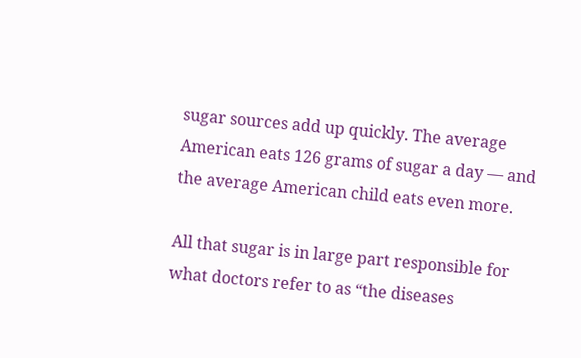sugar sources add up quickly. The average American eats 126 grams of sugar a day — and the average American child eats even more.

All that sugar is in large part responsible for what doctors refer to as “the diseases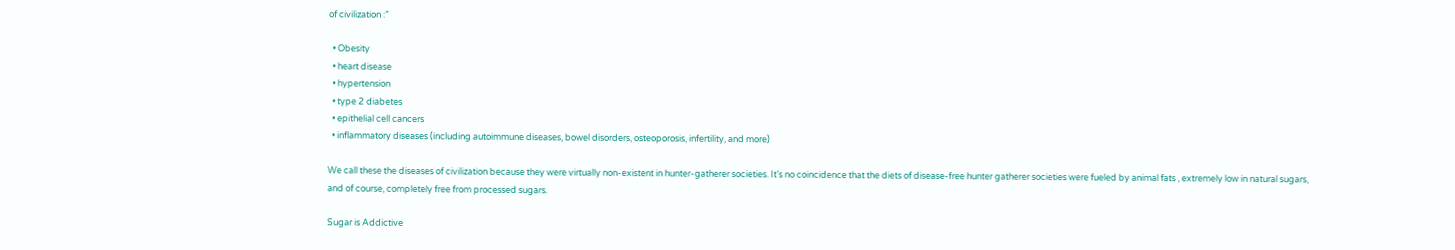of civilization :”

  • Obesity
  • heart disease
  • hypertension
  • type 2 diabetes
  • epithelial cell cancers
  • inflammatory diseases (including autoimmune diseases, bowel disorders, osteoporosis, infertility, and more)

We call these the diseases of civilization because they were virtually non-existent in hunter-gatherer societies. It’s no coincidence that the diets of disease-free hunter gatherer societies were fueled by animal fats , extremely low in natural sugars, and of course, completely free from processed sugars.

Sugar is Addictive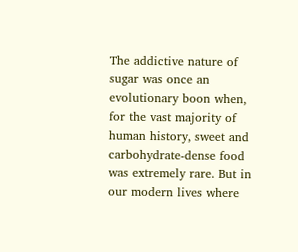The addictive nature of sugar was once an evolutionary boon when, for the vast majority of human history, sweet and carbohydrate-dense food was extremely rare. But in our modern lives where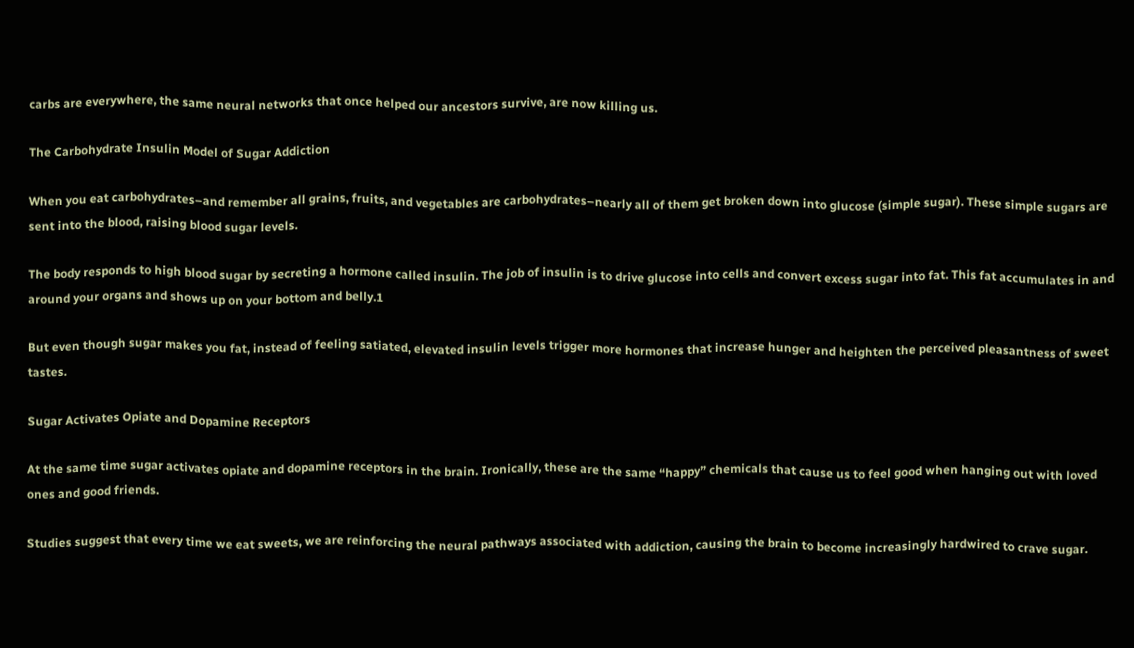carbs are everywhere, the same neural networks that once helped our ancestors survive, are now killing us.

The Carbohydrate Insulin Model of Sugar Addiction

When you eat carbohydrates–and remember all grains, fruits, and vegetables are carbohydrates–nearly all of them get broken down into glucose (simple sugar). These simple sugars are sent into the blood, raising blood sugar levels.

The body responds to high blood sugar by secreting a hormone called insulin. The job of insulin is to drive glucose into cells and convert excess sugar into fat. This fat accumulates in and around your organs and shows up on your bottom and belly.1

But even though sugar makes you fat, instead of feeling satiated, elevated insulin levels trigger more hormones that increase hunger and heighten the perceived pleasantness of sweet tastes.

Sugar Activates Opiate and Dopamine Receptors

At the same time sugar activates opiate and dopamine receptors in the brain. Ironically, these are the same “happy” chemicals that cause us to feel good when hanging out with loved ones and good friends.

Studies suggest that every time we eat sweets, we are reinforcing the neural pathways associated with addiction, causing the brain to become increasingly hardwired to crave sugar.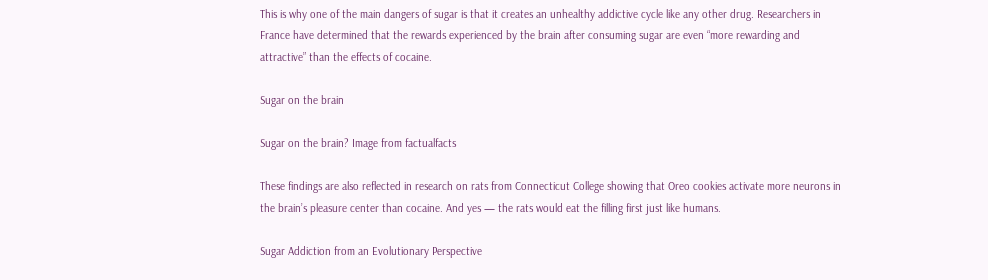This is why one of the main dangers of sugar is that it creates an unhealthy addictive cycle like any other drug. Researchers in France have determined that the rewards experienced by the brain after consuming sugar are even “more rewarding and attractive” than the effects of cocaine.

Sugar on the brain

Sugar on the brain? Image from factualfacts

These findings are also reflected in research on rats from Connecticut College showing that Oreo cookies activate more neurons in the brain’s pleasure center than cocaine. And yes — the rats would eat the filling first just like humans.

Sugar Addiction from an Evolutionary Perspective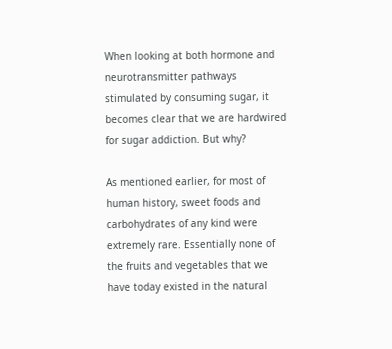When looking at both hormone and neurotransmitter pathways stimulated by consuming sugar, it becomes clear that we are hardwired for sugar addiction. But why?

As mentioned earlier, for most of human history, sweet foods and carbohydrates of any kind were extremely rare. Essentially none of the fruits and vegetables that we have today existed in the natural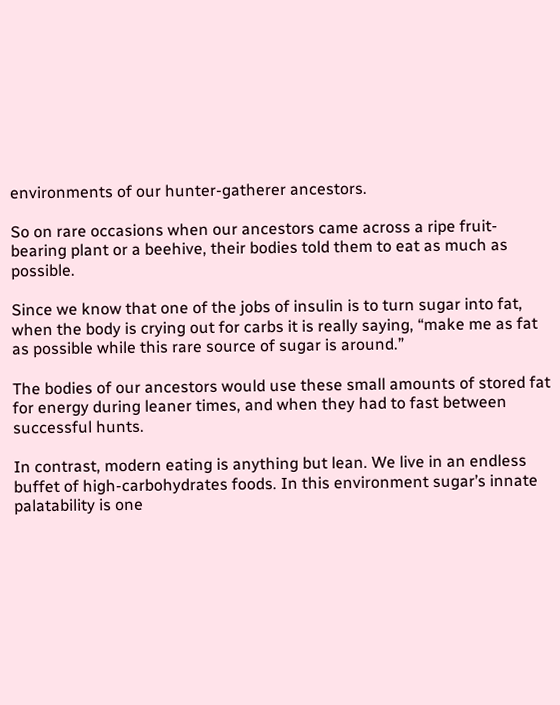environments of our hunter-gatherer ancestors.

So on rare occasions when our ancestors came across a ripe fruit-bearing plant or a beehive, their bodies told them to eat as much as possible.

Since we know that one of the jobs of insulin is to turn sugar into fat, when the body is crying out for carbs it is really saying, “make me as fat as possible while this rare source of sugar is around.”

The bodies of our ancestors would use these small amounts of stored fat for energy during leaner times, and when they had to fast between successful hunts.

In contrast, modern eating is anything but lean. We live in an endless buffet of high-carbohydrates foods. In this environment sugar’s innate palatability is one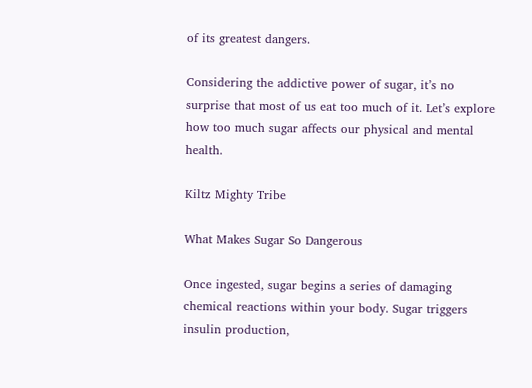of its greatest dangers.

Considering the addictive power of sugar, it’s no surprise that most of us eat too much of it. Let’s explore how too much sugar affects our physical and mental health.

Kiltz Mighty Tribe

What Makes Sugar So Dangerous

Once ingested, sugar begins a series of damaging chemical reactions within your body. Sugar triggers insulin production,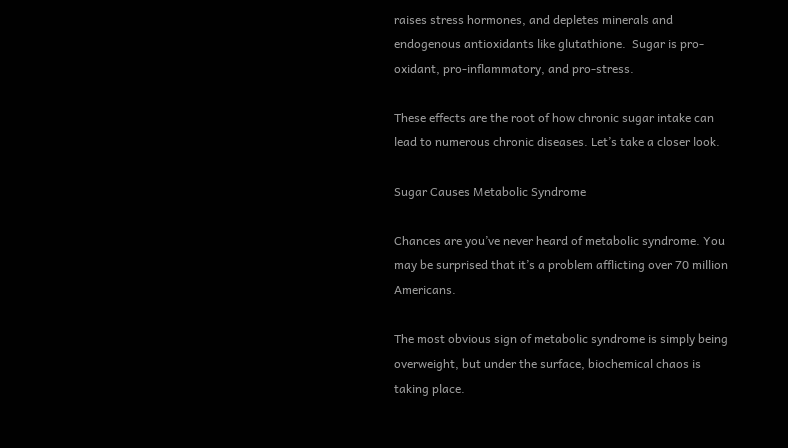raises stress hormones, and depletes minerals and endogenous antioxidants like glutathione.  Sugar is pro-oxidant, pro-inflammatory, and pro-stress.

These effects are the root of how chronic sugar intake can lead to numerous chronic diseases. Let’s take a closer look.

Sugar Causes Metabolic Syndrome

Chances are you’ve never heard of metabolic syndrome. You may be surprised that it’s a problem afflicting over 70 million Americans.

The most obvious sign of metabolic syndrome is simply being overweight, but under the surface, biochemical chaos is taking place.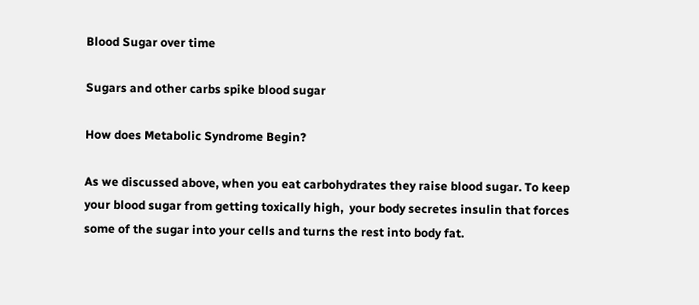Blood Sugar over time

Sugars and other carbs spike blood sugar

How does Metabolic Syndrome Begin?

As we discussed above, when you eat carbohydrates they raise blood sugar. To keep your blood sugar from getting toxically high,  your body secretes insulin that forces some of the sugar into your cells and turns the rest into body fat.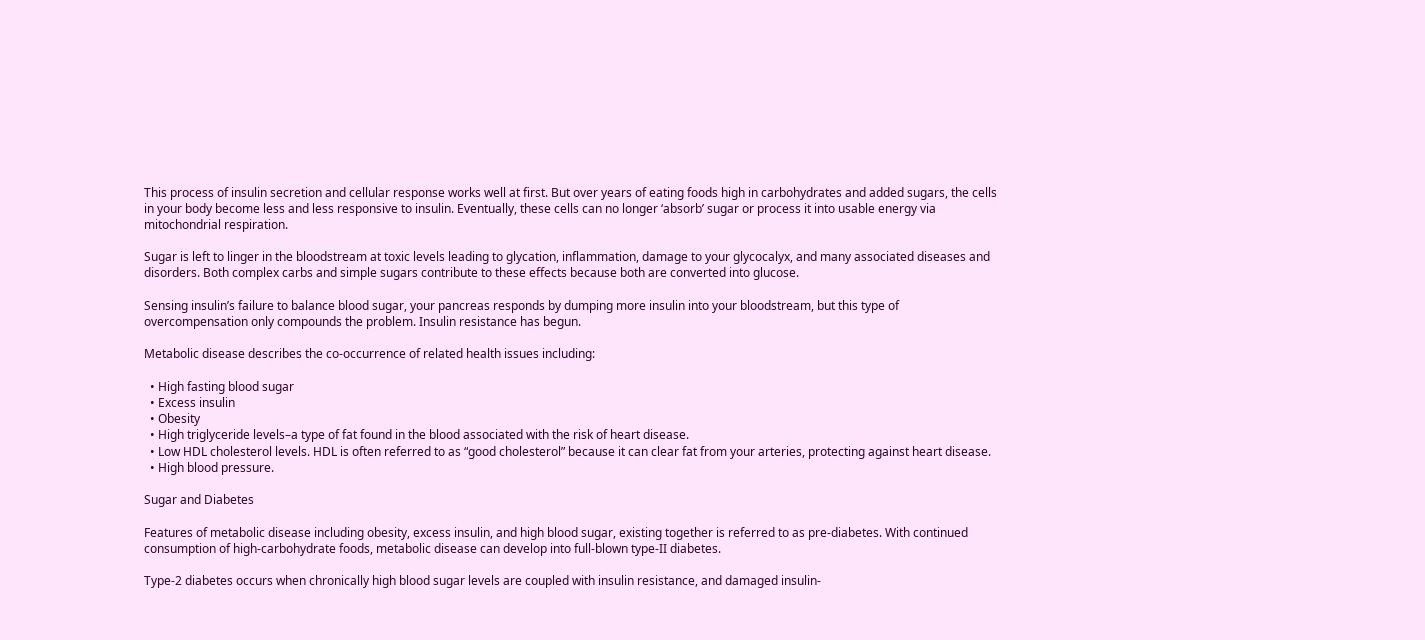This process of insulin secretion and cellular response works well at first. But over years of eating foods high in carbohydrates and added sugars, the cells in your body become less and less responsive to insulin. Eventually, these cells can no longer ‘absorb’ sugar or process it into usable energy via mitochondrial respiration.

Sugar is left to linger in the bloodstream at toxic levels leading to glycation, inflammation, damage to your glycocalyx, and many associated diseases and disorders. Both complex carbs and simple sugars contribute to these effects because both are converted into glucose.

Sensing insulin’s failure to balance blood sugar, your pancreas responds by dumping more insulin into your bloodstream, but this type of overcompensation only compounds the problem. Insulin resistance has begun.

Metabolic disease describes the co-occurrence of related health issues including:

  • High fasting blood sugar
  • Excess insulin
  • Obesity
  • High triglyceride levels–a type of fat found in the blood associated with the risk of heart disease.
  • Low HDL cholesterol levels. HDL is often referred to as “good cholesterol” because it can clear fat from your arteries, protecting against heart disease.
  • High blood pressure.

Sugar and Diabetes

Features of metabolic disease including obesity, excess insulin, and high blood sugar, existing together is referred to as pre-diabetes. With continued consumption of high-carbohydrate foods, metabolic disease can develop into full-blown type-II diabetes.

Type-2 diabetes occurs when chronically high blood sugar levels are coupled with insulin resistance, and damaged insulin-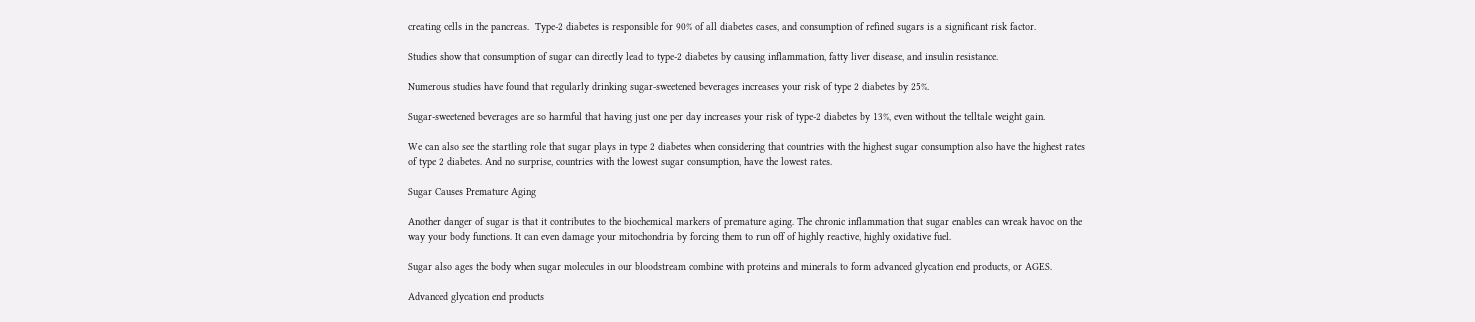creating cells in the pancreas.  Type-2 diabetes is responsible for 90% of all diabetes cases, and consumption of refined sugars is a significant risk factor.

Studies show that consumption of sugar can directly lead to type-2 diabetes by causing inflammation, fatty liver disease, and insulin resistance.

Numerous studies have found that regularly drinking sugar-sweetened beverages increases your risk of type 2 diabetes by 25%.

Sugar-sweetened beverages are so harmful that having just one per day increases your risk of type-2 diabetes by 13%, even without the telltale weight gain.

We can also see the startling role that sugar plays in type 2 diabetes when considering that countries with the highest sugar consumption also have the highest rates of type 2 diabetes. And no surprise, countries with the lowest sugar consumption, have the lowest rates.

Sugar Causes Premature Aging

Another danger of sugar is that it contributes to the biochemical markers of premature aging. The chronic inflammation that sugar enables can wreak havoc on the way your body functions. It can even damage your mitochondria by forcing them to run off of highly reactive, highly oxidative fuel.

Sugar also ages the body when sugar molecules in our bloodstream combine with proteins and minerals to form advanced glycation end products, or AGES.

Advanced glycation end products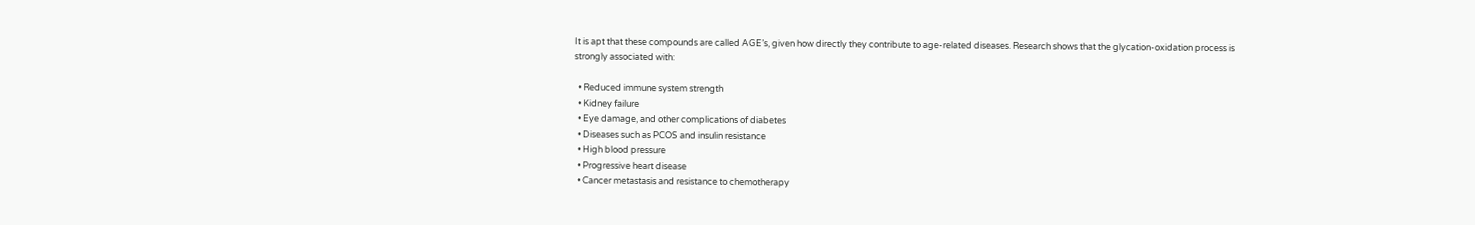It is apt that these compounds are called AGE’s, given how directly they contribute to age-related diseases. Research shows that the glycation-oxidation process is strongly associated with:

  • Reduced immune system strength
  • Kidney failure
  • Eye damage, and other complications of diabetes
  • Diseases such as PCOS and insulin resistance
  • High blood pressure
  • Progressive heart disease
  • Cancer metastasis and resistance to chemotherapy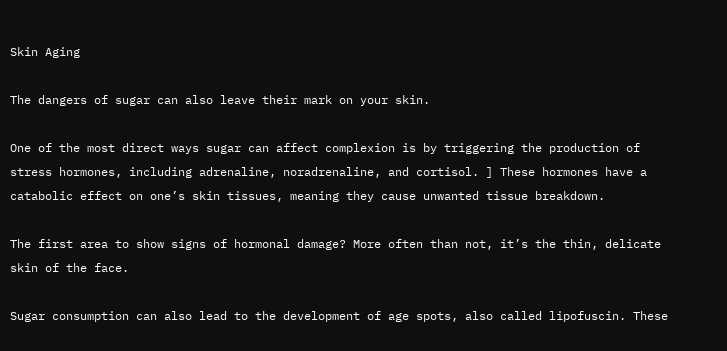Skin Aging

The dangers of sugar can also leave their mark on your skin.

One of the most direct ways sugar can affect complexion is by triggering the production of stress hormones, including adrenaline, noradrenaline, and cortisol. ] These hormones have a catabolic effect on one’s skin tissues, meaning they cause unwanted tissue breakdown.

The first area to show signs of hormonal damage? More often than not, it’s the thin, delicate skin of the face.

Sugar consumption can also lead to the development of age spots, also called lipofuscin. These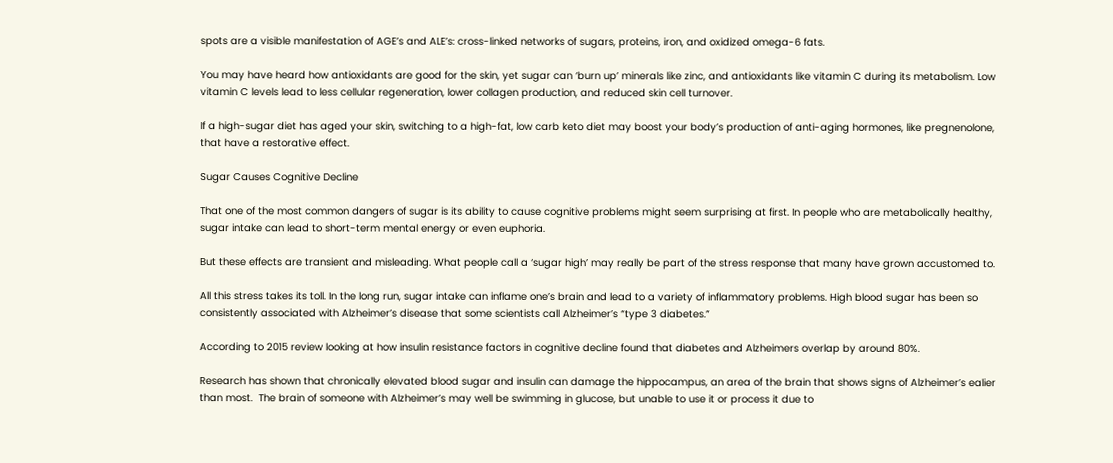spots are a visible manifestation of AGE’s and ALE’s: cross-linked networks of sugars, proteins, iron, and oxidized omega-6 fats.

You may have heard how antioxidants are good for the skin, yet sugar can ‘burn up’ minerals like zinc, and antioxidants like vitamin C during its metabolism. Low vitamin C levels lead to less cellular regeneration, lower collagen production, and reduced skin cell turnover.

If a high-sugar diet has aged your skin, switching to a high-fat, low carb keto diet may boost your body’s production of anti-aging hormones, like pregnenolone, that have a restorative effect.

Sugar Causes Cognitive Decline

That one of the most common dangers of sugar is its ability to cause cognitive problems might seem surprising at first. In people who are metabolically healthy, sugar intake can lead to short-term mental energy or even euphoria.

But these effects are transient and misleading. What people call a ‘sugar high’ may really be part of the stress response that many have grown accustomed to.

All this stress takes its toll. In the long run, sugar intake can inflame one’s brain and lead to a variety of inflammatory problems. High blood sugar has been so consistently associated with Alzheimer’s disease that some scientists call Alzheimer’s “type 3 diabetes.”

According to 2015 review looking at how insulin resistance factors in cognitive decline found that diabetes and Alzheimers overlap by around 80%.

Research has shown that chronically elevated blood sugar and insulin can damage the hippocampus, an area of the brain that shows signs of Alzheimer’s ealier than most.  The brain of someone with Alzheimer’s may well be swimming in glucose, but unable to use it or process it due to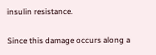insulin resistance.

Since this damage occurs along a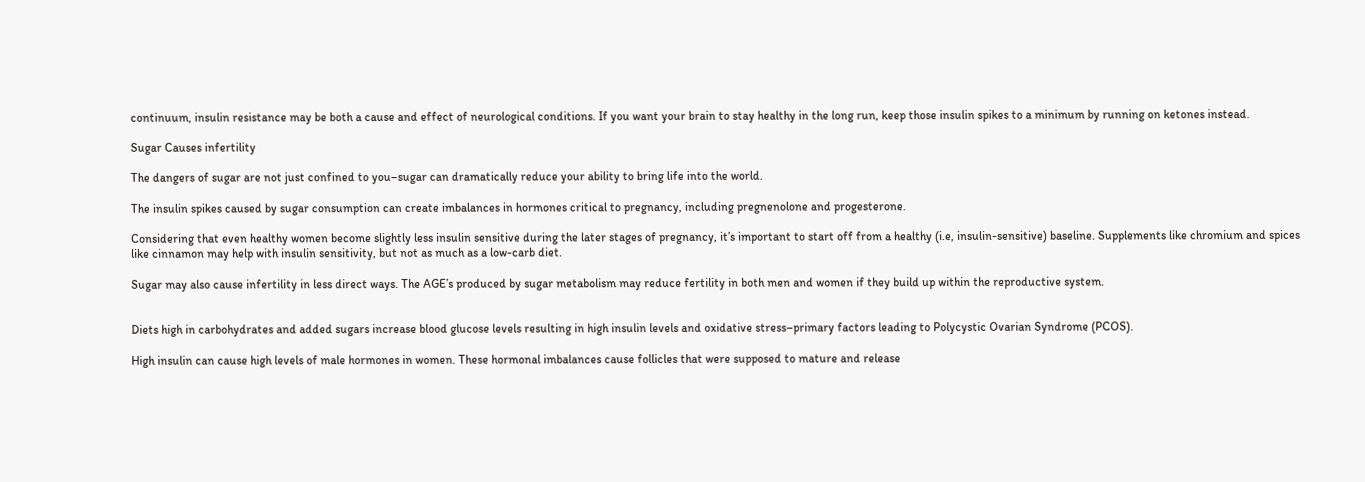continuum, insulin resistance may be both a cause and effect of neurological conditions. If you want your brain to stay healthy in the long run, keep those insulin spikes to a minimum by running on ketones instead.

Sugar Causes infertility

The dangers of sugar are not just confined to you–sugar can dramatically reduce your ability to bring life into the world.

The insulin spikes caused by sugar consumption can create imbalances in hormones critical to pregnancy, including pregnenolone and progesterone.

Considering that even healthy women become slightly less insulin sensitive during the later stages of pregnancy, it’s important to start off from a healthy (i.e, insulin-sensitive) baseline. Supplements like chromium and spices like cinnamon may help with insulin sensitivity, but not as much as a low-carb diet.

Sugar may also cause infertility in less direct ways. The AGE’s produced by sugar metabolism may reduce fertility in both men and women if they build up within the reproductive system.


Diets high in carbohydrates and added sugars increase blood glucose levels resulting in high insulin levels and oxidative stress–primary factors leading to Polycystic Ovarian Syndrome (PCOS).

High insulin can cause high levels of male hormones in women. These hormonal imbalances cause follicles that were supposed to mature and release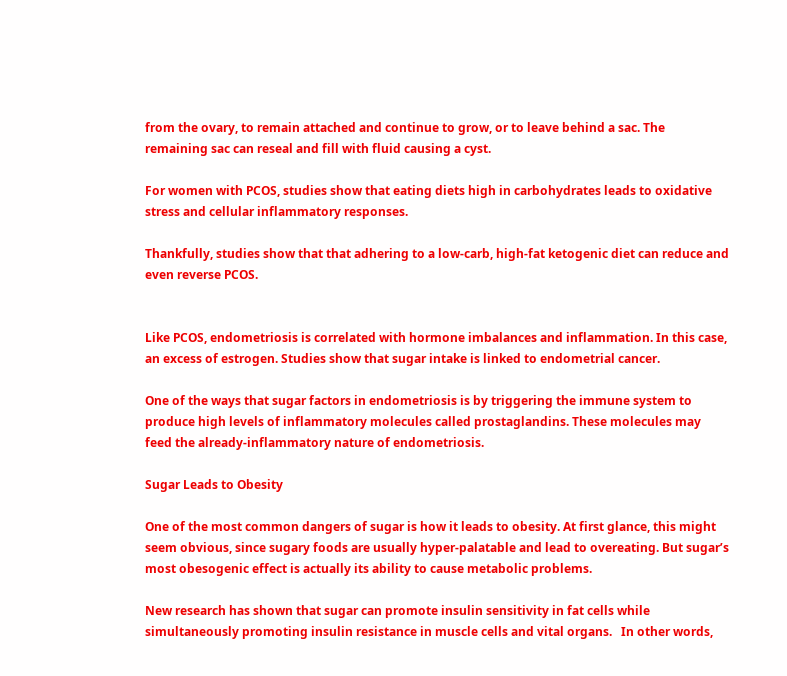from the ovary, to remain attached and continue to grow, or to leave behind a sac. The remaining sac can reseal and fill with fluid causing a cyst.

For women with PCOS, studies show that eating diets high in carbohydrates leads to oxidative stress and cellular inflammatory responses.

Thankfully, studies show that that adhering to a low-carb, high-fat ketogenic diet can reduce and even reverse PCOS.


Like PCOS, endometriosis is correlated with hormone imbalances and inflammation. In this case, an excess of estrogen. Studies show that sugar intake is linked to endometrial cancer.

One of the ways that sugar factors in endometriosis is by triggering the immune system to produce high levels of inflammatory molecules called prostaglandins. These molecules may feed the already-inflammatory nature of endometriosis.

Sugar Leads to Obesity

One of the most common dangers of sugar is how it leads to obesity. At first glance, this might seem obvious, since sugary foods are usually hyper-palatable and lead to overeating. But sugar’s most obesogenic effect is actually its ability to cause metabolic problems.

New research has shown that sugar can promote insulin sensitivity in fat cells while simultaneously promoting insulin resistance in muscle cells and vital organs.   In other words,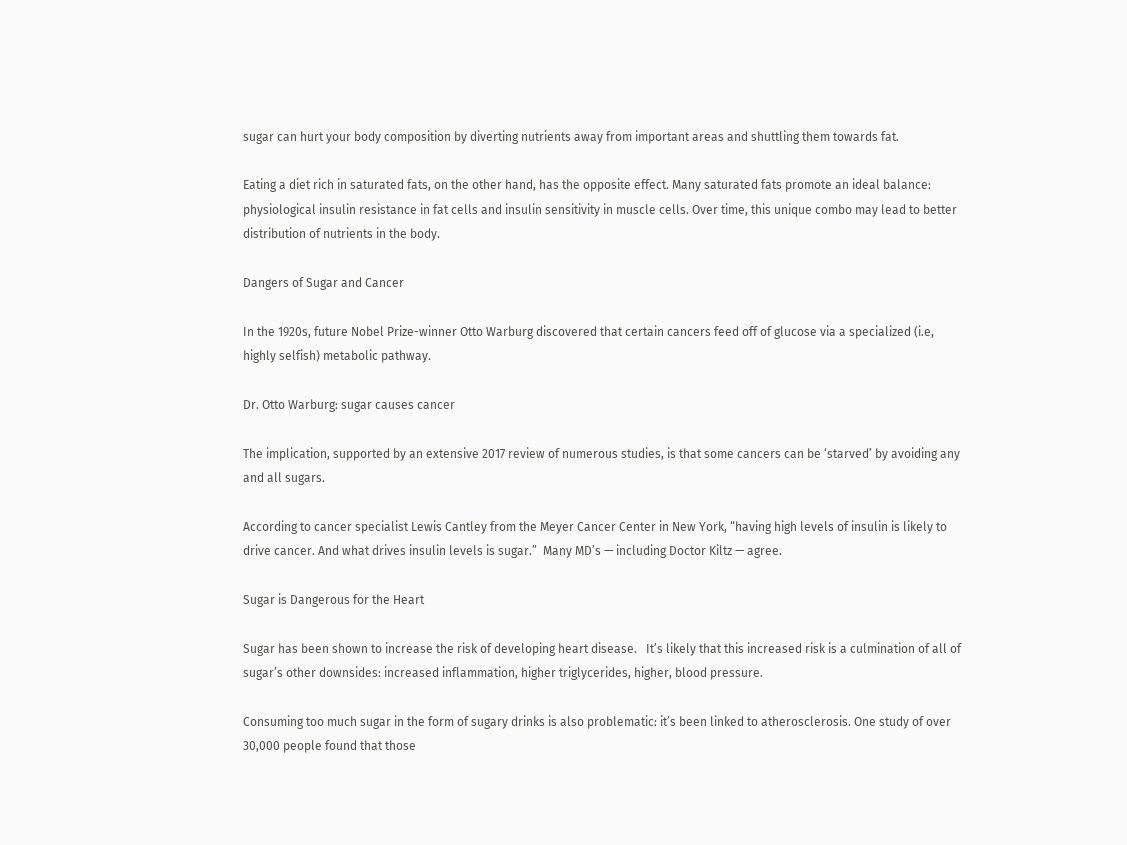sugar can hurt your body composition by diverting nutrients away from important areas and shuttling them towards fat.

Eating a diet rich in saturated fats, on the other hand, has the opposite effect. Many saturated fats promote an ideal balance: physiological insulin resistance in fat cells and insulin sensitivity in muscle cells. Over time, this unique combo may lead to better distribution of nutrients in the body.

Dangers of Sugar and Cancer

In the 1920s, future Nobel Prize-winner Otto Warburg discovered that certain cancers feed off of glucose via a specialized (i.e, highly selfish) metabolic pathway.

Dr. Otto Warburg: sugar causes cancer

The implication, supported by an extensive 2017 review of numerous studies, is that some cancers can be ‘starved’ by avoiding any and all sugars.

According to cancer specialist Lewis Cantley from the Meyer Cancer Center in New York, “having high levels of insulin is likely to drive cancer. And what drives insulin levels is sugar.”  Many MD’s — including Doctor Kiltz — agree.

Sugar is Dangerous for the Heart

Sugar has been shown to increase the risk of developing heart disease.   It’s likely that this increased risk is a culmination of all of sugar’s other downsides: increased inflammation, higher triglycerides, higher, blood pressure.

Consuming too much sugar in the form of sugary drinks is also problematic: it’s been linked to atherosclerosis. One study of over 30,000 people found that those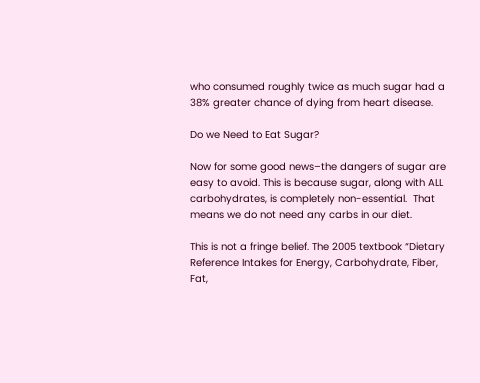who consumed roughly twice as much sugar had a 38% greater chance of dying from heart disease.

Do we Need to Eat Sugar?

Now for some good news–the dangers of sugar are easy to avoid. This is because sugar, along with ALL carbohydrates, is completely non-essential.  That means we do not need any carbs in our diet.

This is not a fringe belief. The 2005 textbook “Dietary Reference Intakes for Energy, Carbohydrate, Fiber, Fat,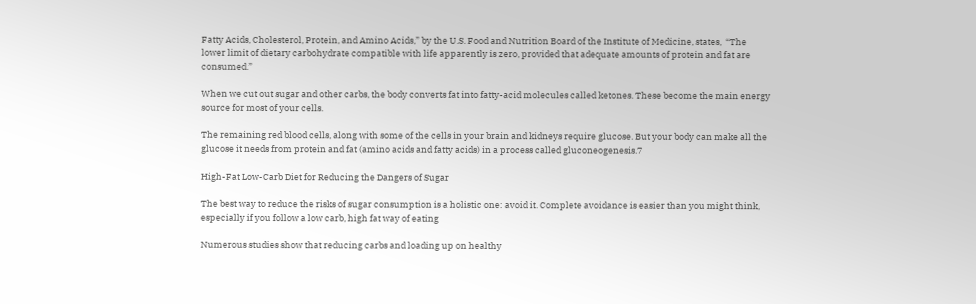Fatty Acids, Cholesterol, Protein, and Amino Acids,” by the U.S. Food and Nutrition Board of the Institute of Medicine, states,  “The lower limit of dietary carbohydrate compatible with life apparently is zero, provided that adequate amounts of protein and fat are consumed.”

When we cut out sugar and other carbs, the body converts fat into fatty-acid molecules called ketones. These become the main energy source for most of your cells.

The remaining red blood cells, along with some of the cells in your brain and kidneys require glucose. But your body can make all the glucose it needs from protein and fat (amino acids and fatty acids) in a process called gluconeogenesis.7

High-Fat Low-Carb Diet for Reducing the Dangers of Sugar

The best way to reduce the risks of sugar consumption is a holistic one: avoid it. Complete avoidance is easier than you might think, especially if you follow a low carb, high fat way of eating

Numerous studies show that reducing carbs and loading up on healthy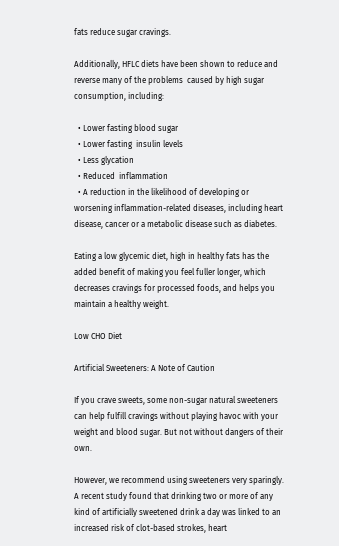fats reduce sugar cravings.

Additionally, HFLC diets have been shown to reduce and reverse many of the problems  caused by high sugar consumption, including:

  • Lower fasting blood sugar
  • Lower fasting  insulin levels
  • Less glycation
  • Reduced  inflammation
  • A reduction in the likelihood of developing or worsening inflammation-related diseases, including heart disease, cancer or a metabolic disease such as diabetes.

Eating a low glycemic diet, high in healthy fats has the added benefit of making you feel fuller longer, which decreases cravings for processed foods, and helps you maintain a healthy weight.

Low CHO Diet

Artificial Sweeteners: A Note of Caution

If you crave sweets, some non-sugar natural sweeteners can help fulfill cravings without playing havoc with your weight and blood sugar. But not without dangers of their own.

However, we recommend using sweeteners very sparingly. A recent study found that drinking two or more of any kind of artificially sweetened drink a day was linked to an increased risk of clot-based strokes, heart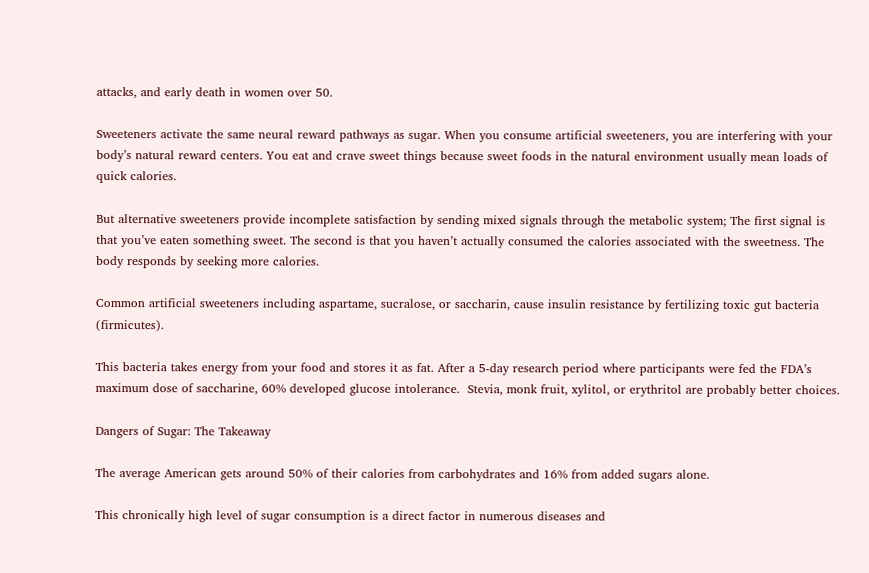attacks, and early death in women over 50.

Sweeteners activate the same neural reward pathways as sugar. When you consume artificial sweeteners, you are interfering with your body’s natural reward centers. You eat and crave sweet things because sweet foods in the natural environment usually mean loads of quick calories.

But alternative sweeteners provide incomplete satisfaction by sending mixed signals through the metabolic system; The first signal is that you’ve eaten something sweet. The second is that you haven’t actually consumed the calories associated with the sweetness. The body responds by seeking more calories.

Common artificial sweeteners including aspartame, sucralose, or saccharin, cause insulin resistance by fertilizing toxic gut bacteria (firmicutes).

This bacteria takes energy from your food and stores it as fat. After a 5-day research period where participants were fed the FDA’s maximum dose of saccharine, 60% developed glucose intolerance.  Stevia, monk fruit, xylitol, or erythritol are probably better choices.

Dangers of Sugar: The Takeaway

The average American gets around 50% of their calories from carbohydrates and 16% from added sugars alone.

This chronically high level of sugar consumption is a direct factor in numerous diseases and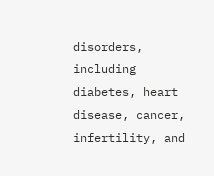disorders, including diabetes, heart disease, cancer, infertility, and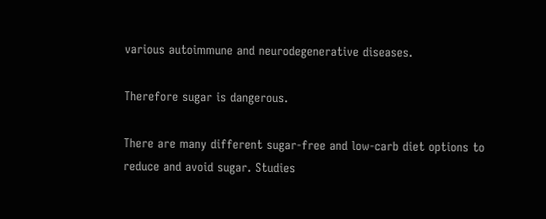various autoimmune and neurodegenerative diseases.

Therefore sugar is dangerous.

There are many different sugar-free and low-carb diet options to reduce and avoid sugar. Studies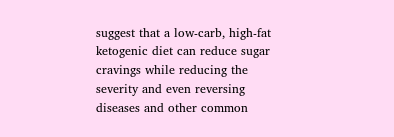suggest that a low-carb, high-fat ketogenic diet can reduce sugar cravings while reducing the severity and even reversing diseases and other common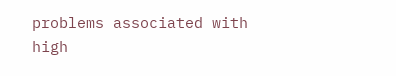problems associated with high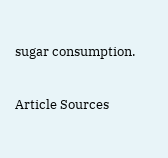sugar consumption.

Article Sources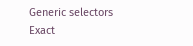Generic selectors
Exact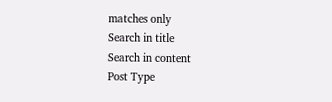matches only
Search in title
Search in content
Post Type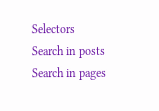Selectors
Search in posts
Search in pages